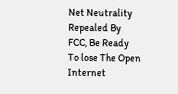Net Neutrality Repealed By FCC, Be Ready To lose The Open Internet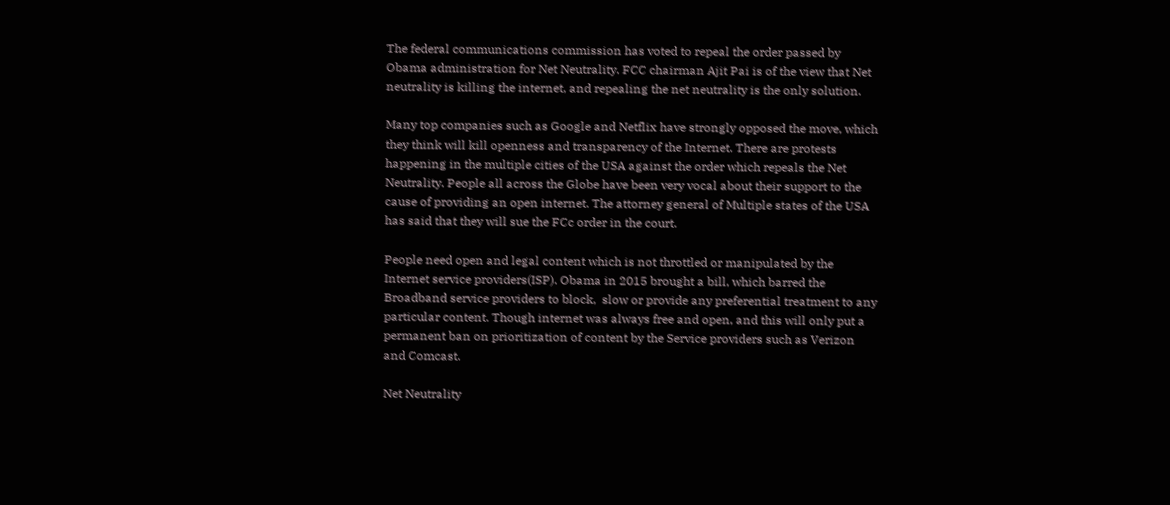The federal communications commission has voted to repeal the order passed by Obama administration for Net Neutrality. FCC chairman Ajit Pai is of the view that Net neutrality is killing the internet, and repealing the net neutrality is the only solution.

Many top companies such as Google and Netflix have strongly opposed the move, which they think will kill openness and transparency of the Internet. There are protests happening in the multiple cities of the USA against the order which repeals the Net Neutrality. People all across the Globe have been very vocal about their support to the cause of providing an open internet. The attorney general of Multiple states of the USA has said that they will sue the FCc order in the court.

People need open and legal content which is not throttled or manipulated by the Internet service providers(ISP). Obama in 2015 brought a bill, which barred the  Broadband service providers to block,  slow or provide any preferential treatment to any particular content. Though internet was always free and open, and this will only put a permanent ban on prioritization of content by the Service providers such as Verizon and Comcast.

Net Neutrality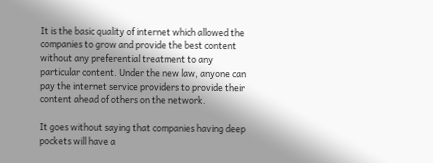It is the basic quality of internet which allowed the companies to grow and provide the best content without any preferential treatment to any particular content. Under the new law, anyone can pay the internet service providers to provide their content ahead of others on the network.

It goes without saying that companies having deep pockets will have a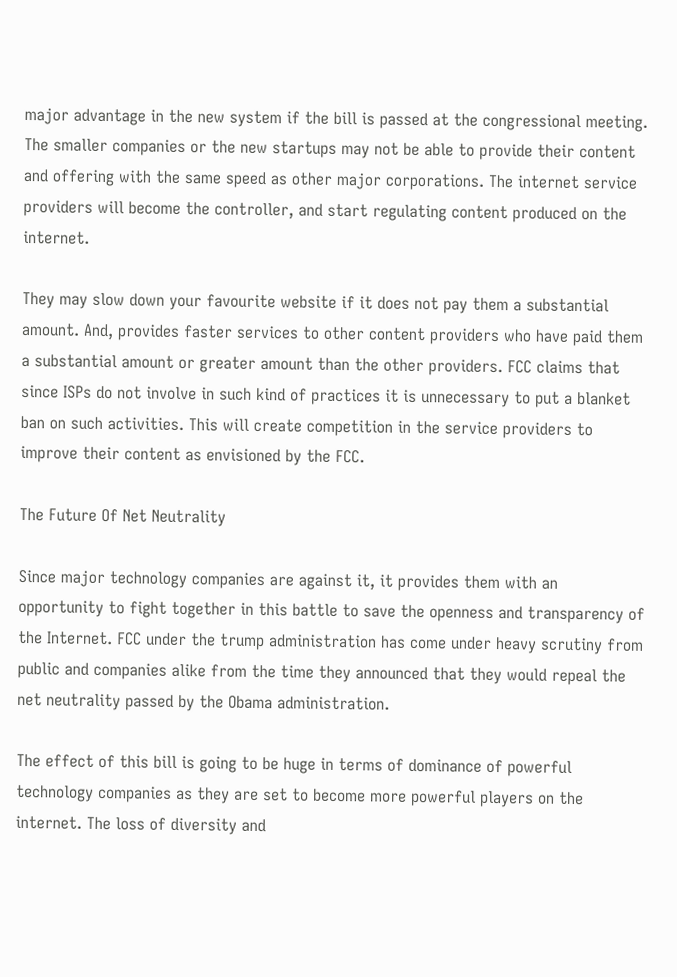major advantage in the new system if the bill is passed at the congressional meeting. The smaller companies or the new startups may not be able to provide their content and offering with the same speed as other major corporations. The internet service providers will become the controller, and start regulating content produced on the internet.

They may slow down your favourite website if it does not pay them a substantial amount. And, provides faster services to other content providers who have paid them a substantial amount or greater amount than the other providers. FCC claims that since ISPs do not involve in such kind of practices it is unnecessary to put a blanket ban on such activities. This will create competition in the service providers to improve their content as envisioned by the FCC.

The Future Of Net Neutrality

Since major technology companies are against it, it provides them with an opportunity to fight together in this battle to save the openness and transparency of the Internet. FCC under the trump administration has come under heavy scrutiny from public and companies alike from the time they announced that they would repeal the net neutrality passed by the Obama administration.

The effect of this bill is going to be huge in terms of dominance of powerful technology companies as they are set to become more powerful players on the internet. The loss of diversity and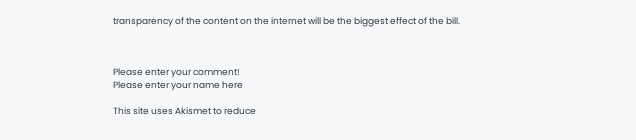transparency of the content on the internet will be the biggest effect of the bill.



Please enter your comment!
Please enter your name here

This site uses Akismet to reduce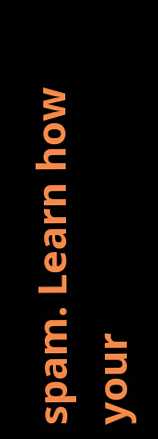spam. Learn how your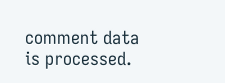comment data is processed.